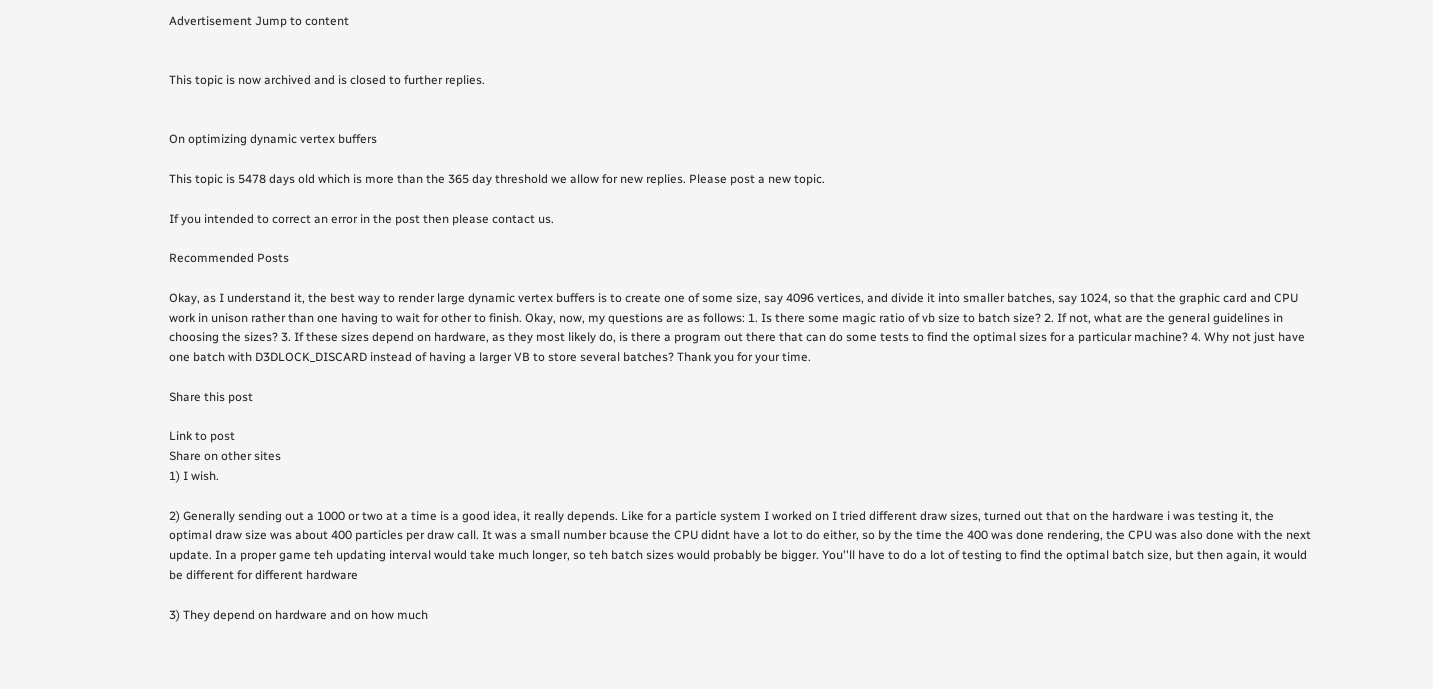Advertisement Jump to content


This topic is now archived and is closed to further replies.


On optimizing dynamic vertex buffers

This topic is 5478 days old which is more than the 365 day threshold we allow for new replies. Please post a new topic.

If you intended to correct an error in the post then please contact us.

Recommended Posts

Okay, as I understand it, the best way to render large dynamic vertex buffers is to create one of some size, say 4096 vertices, and divide it into smaller batches, say 1024, so that the graphic card and CPU work in unison rather than one having to wait for other to finish. Okay, now, my questions are as follows: 1. Is there some magic ratio of vb size to batch size? 2. If not, what are the general guidelines in choosing the sizes? 3. If these sizes depend on hardware, as they most likely do, is there a program out there that can do some tests to find the optimal sizes for a particular machine? 4. Why not just have one batch with D3DLOCK_DISCARD instead of having a larger VB to store several batches? Thank you for your time.

Share this post

Link to post
Share on other sites
1) I wish.

2) Generally sending out a 1000 or two at a time is a good idea, it really depends. Like for a particle system I worked on I tried different draw sizes, turned out that on the hardware i was testing it, the optimal draw size was about 400 particles per draw call. It was a small number bcause the CPU didnt have a lot to do either, so by the time the 400 was done rendering, the CPU was also done with the next update. In a proper game teh updating interval would take much longer, so teh batch sizes would probably be bigger. You''ll have to do a lot of testing to find the optimal batch size, but then again, it would be different for different hardware

3) They depend on hardware and on how much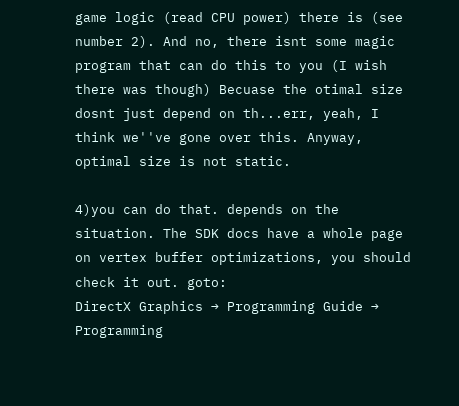game logic (read CPU power) there is (see number 2). And no, there isnt some magic program that can do this to you (I wish there was though) Becuase the otimal size dosnt just depend on th...err, yeah, I think we''ve gone over this. Anyway, optimal size is not static.

4)you can do that. depends on the situation. The SDK docs have a whole page on vertex buffer optimizations, you should check it out. goto:
DirectX Graphics → Programming Guide → Programming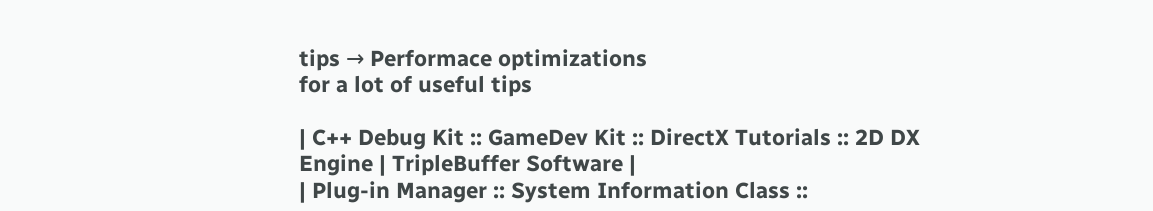tips → Performace optimizations
for a lot of useful tips

| C++ Debug Kit :: GameDev Kit :: DirectX Tutorials :: 2D DX Engine | TripleBuffer Software |
| Plug-in Manager :: System Information Class ::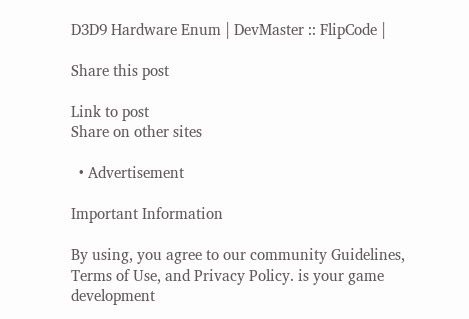D3D9 Hardware Enum | DevMaster :: FlipCode |

Share this post

Link to post
Share on other sites

  • Advertisement

Important Information

By using, you agree to our community Guidelines, Terms of Use, and Privacy Policy. is your game development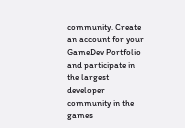community. Create an account for your GameDev Portfolio and participate in the largest developer community in the games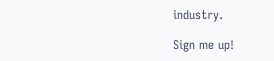industry.

Sign me up!